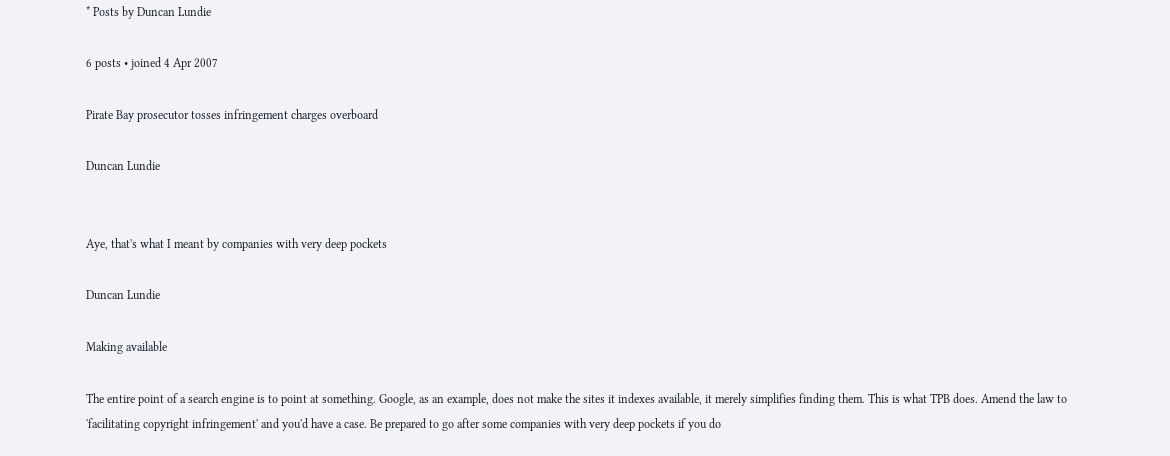* Posts by Duncan Lundie

6 posts • joined 4 Apr 2007

Pirate Bay prosecutor tosses infringement charges overboard

Duncan Lundie


Aye, that's what I meant by companies with very deep pockets

Duncan Lundie

Making available

The entire point of a search engine is to point at something. Google, as an example, does not make the sites it indexes available, it merely simplifies finding them. This is what TPB does. Amend the law to 'facilitating copyright infringement' and you'd have a case. Be prepared to go after some companies with very deep pockets if you do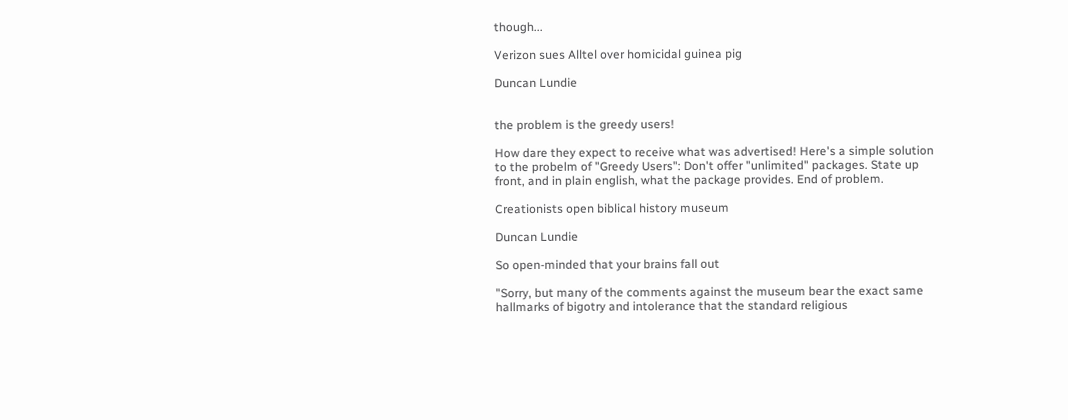though...

Verizon sues Alltel over homicidal guinea pig

Duncan Lundie


the problem is the greedy users!

How dare they expect to receive what was advertised! Here's a simple solution to the probelm of "Greedy Users": Don't offer "unlimited" packages. State up front, and in plain english, what the package provides. End of problem.

Creationists open biblical history museum

Duncan Lundie

So open-minded that your brains fall out

"Sorry, but many of the comments against the museum bear the exact same hallmarks of bigotry and intolerance that the standard religious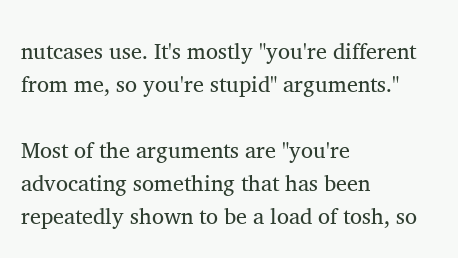nutcases use. It's mostly "you're different from me, so you're stupid" arguments."

Most of the arguments are "you're advocating something that has been repeatedly shown to be a load of tosh, so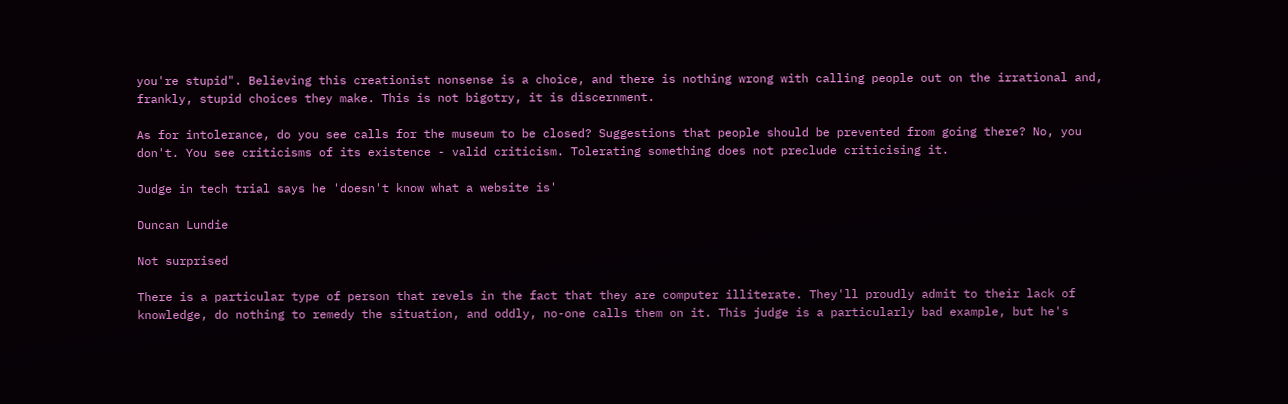you're stupid". Believing this creationist nonsense is a choice, and there is nothing wrong with calling people out on the irrational and, frankly, stupid choices they make. This is not bigotry, it is discernment.

As for intolerance, do you see calls for the museum to be closed? Suggestions that people should be prevented from going there? No, you don't. You see criticisms of its existence - valid criticism. Tolerating something does not preclude criticising it.

Judge in tech trial says he 'doesn't know what a website is'

Duncan Lundie

Not surprised

There is a particular type of person that revels in the fact that they are computer illiterate. They'll proudly admit to their lack of knowledge, do nothing to remedy the situation, and oddly, no-one calls them on it. This judge is a particularly bad example, but he's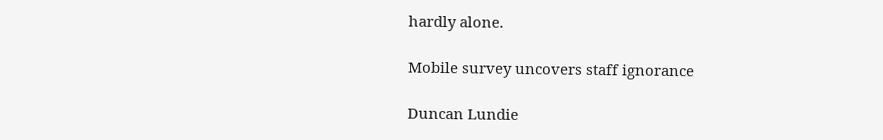hardly alone.

Mobile survey uncovers staff ignorance

Duncan Lundie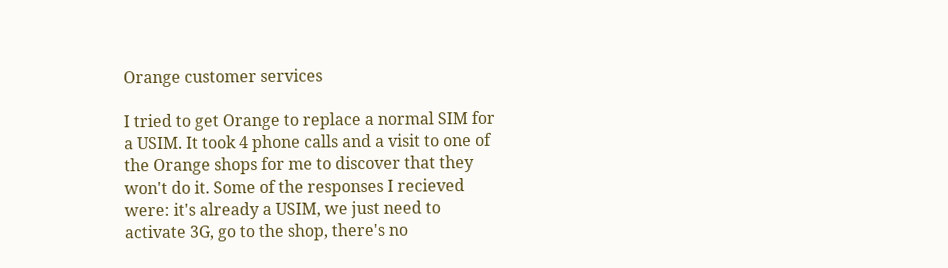Orange customer services

I tried to get Orange to replace a normal SIM for a USIM. It took 4 phone calls and a visit to one of the Orange shops for me to discover that they won't do it. Some of the responses I recieved were: it's already a USIM, we just need to activate 3G, go to the shop, there's no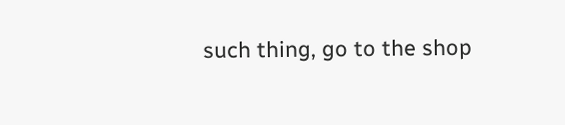such thing, go to the shop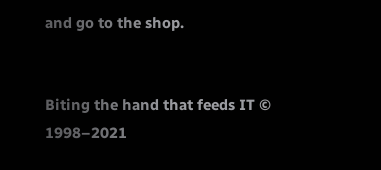and go to the shop.


Biting the hand that feeds IT © 1998–2021